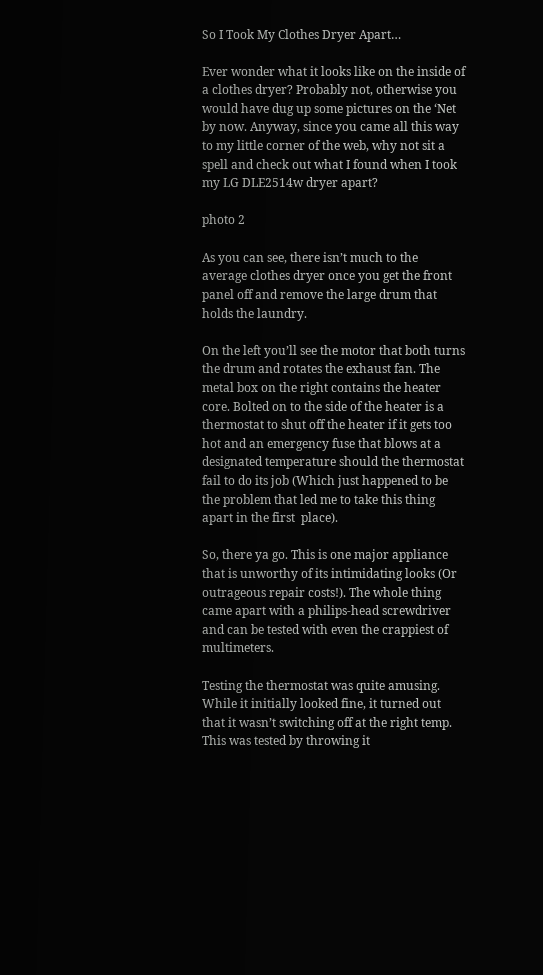So I Took My Clothes Dryer Apart…

Ever wonder what it looks like on the inside of a clothes dryer? Probably not, otherwise you would have dug up some pictures on the ‘Net by now. Anyway, since you came all this way to my little corner of the web, why not sit a spell and check out what I found when I took my LG DLE2514w dryer apart?

photo 2

As you can see, there isn’t much to the average clothes dryer once you get the front panel off and remove the large drum that holds the laundry.

On the left you’ll see the motor that both turns the drum and rotates the exhaust fan. The metal box on the right contains the heater core. Bolted on to the side of the heater is a thermostat to shut off the heater if it gets too hot and an emergency fuse that blows at a designated temperature should the thermostat fail to do its job (Which just happened to be the problem that led me to take this thing apart in the first  place).

So, there ya go. This is one major appliance that is unworthy of its intimidating looks (Or outrageous repair costs!). The whole thing came apart with a philips-head screwdriver and can be tested with even the crappiest of multimeters.

Testing the thermostat was quite amusing. While it initially looked fine, it turned out that it wasn’t switching off at the right temp. This was tested by throwing it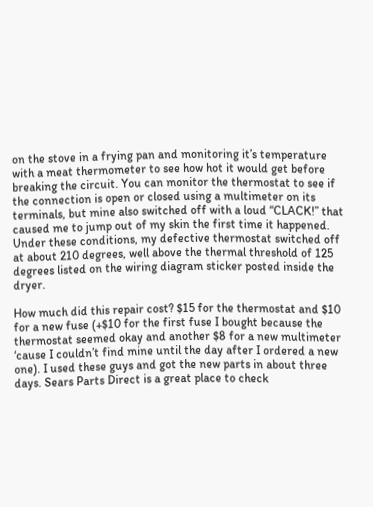on the stove in a frying pan and monitoring it’s temperature with a meat thermometer to see how hot it would get before breaking the circuit. You can monitor the thermostat to see if the connection is open or closed using a multimeter on its terminals, but mine also switched off with a loud “CLACK!” that caused me to jump out of my skin the first time it happened. Under these conditions, my defective thermostat switched off at about 210 degrees, well above the thermal threshold of 125 degrees listed on the wiring diagram sticker posted inside the dryer.

How much did this repair cost? $15 for the thermostat and $10 for a new fuse (+$10 for the first fuse I bought because the thermostat seemed okay and another $8 for a new multimeter ‘cause I couldn’t find mine until the day after I ordered a new one). I used these guys and got the new parts in about three days. Sears Parts Direct is a great place to check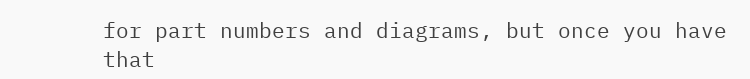for part numbers and diagrams, but once you have that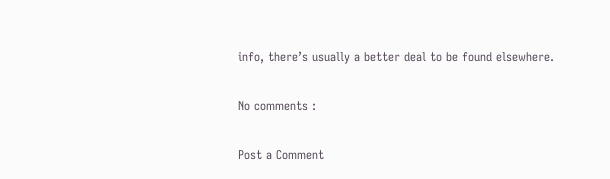info, there’s usually a better deal to be found elsewhere.

No comments :

Post a Comment